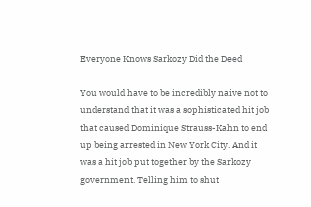Everyone Knows Sarkozy Did the Deed

You would have to be incredibly naive not to understand that it was a sophisticated hit job that caused Dominique Strauss-Kahn to end up being arrested in New York City. And it was a hit job put together by the Sarkozy government. Telling him to shut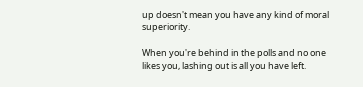up doesn't mean you have any kind of moral superiority.

When you're behind in the polls and no one likes you, lashing out is all you have left.